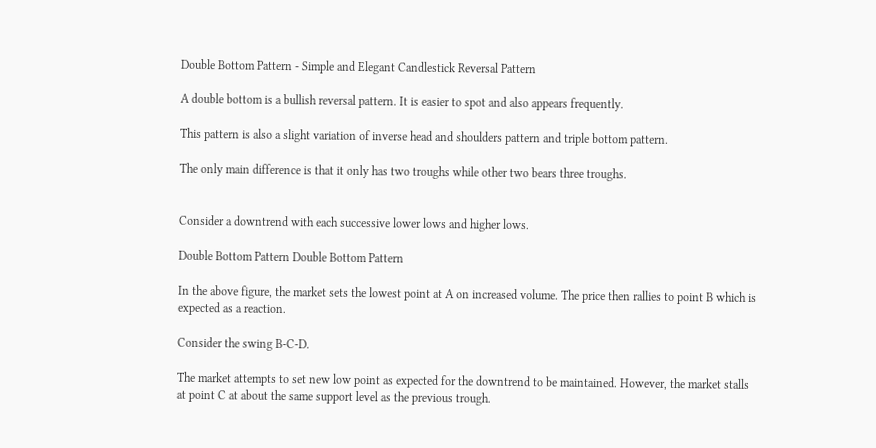Double Bottom Pattern - Simple and Elegant Candlestick Reversal Pattern

A double bottom is a bullish reversal pattern. It is easier to spot and also appears frequently.

This pattern is also a slight variation of inverse head and shoulders pattern and triple bottom pattern.

The only main difference is that it only has two troughs while other two bears three troughs.


Consider a downtrend with each successive lower lows and higher lows.

Double Bottom Pattern Double Bottom Pattern

In the above figure, the market sets the lowest point at A on increased volume. The price then rallies to point B which is expected as a reaction.

Consider the swing B-C-D.

The market attempts to set new low point as expected for the downtrend to be maintained. However, the market stalls at point C at about the same support level as the previous trough.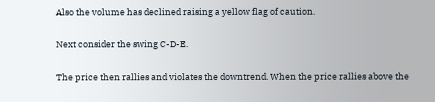Also the volume has declined raising a yellow flag of caution.

Next consider the swing C-D-E.

The price then rallies and violates the downtrend. When the price rallies above the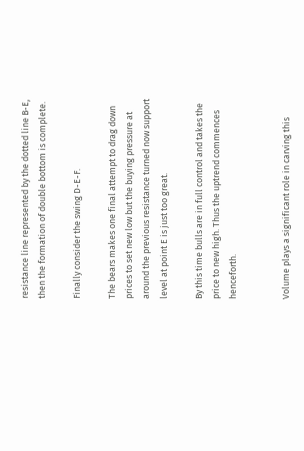resistance line represented by the dotted line B-E, then the formation of double bottom is complete.

Finally consider the swing D-E-F.

The bears makes one final attempt to drag down prices to set new low but the buying pressure at around the previous resistance turned now support level at point E is just too great.

By this time bulls are in full control and takes the price to new high. Thus the uptrend commences henceforth.


Volume plays a significant role in carving this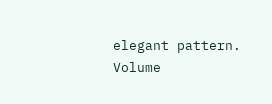elegant pattern. Volume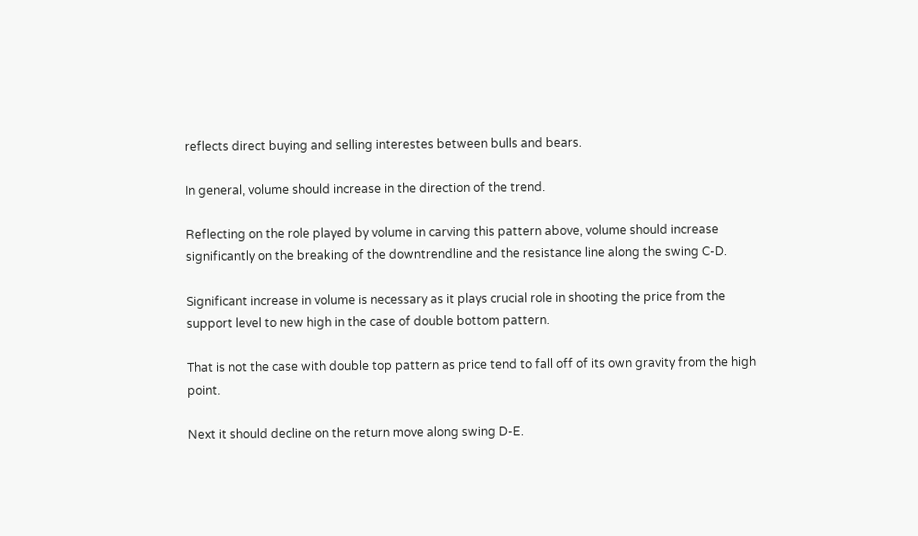reflects direct buying and selling interestes between bulls and bears.

In general, volume should increase in the direction of the trend.

Reflecting on the role played by volume in carving this pattern above, volume should increase significantly on the breaking of the downtrendline and the resistance line along the swing C-D.

Significant increase in volume is necessary as it plays crucial role in shooting the price from the support level to new high in the case of double bottom pattern.

That is not the case with double top pattern as price tend to fall off of its own gravity from the high point.

Next it should decline on the return move along swing D-E.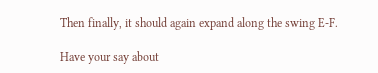Then finally, it should again expand along the swing E-F.

Have your say about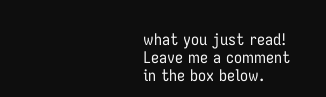what you just read! Leave me a comment in the box below.